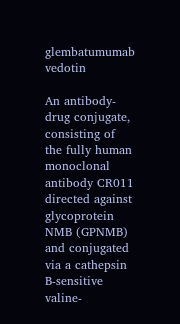glembatumumab vedotin

An antibody-drug conjugate, consisting of the fully human monoclonal antibody CR011 directed against glycoprotein NMB (GPNMB) and conjugated via a cathepsin B-sensitive valine-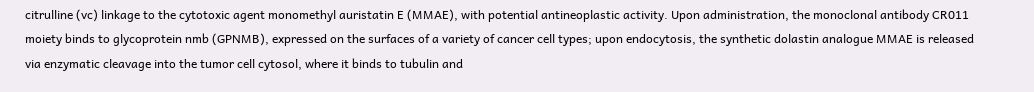citrulline (vc) linkage to the cytotoxic agent monomethyl auristatin E (MMAE), with potential antineoplastic activity. Upon administration, the monoclonal antibody CR011 moiety binds to glycoprotein nmb (GPNMB), expressed on the surfaces of a variety of cancer cell types; upon endocytosis, the synthetic dolastin analogue MMAE is released via enzymatic cleavage into the tumor cell cytosol, where it binds to tubulin and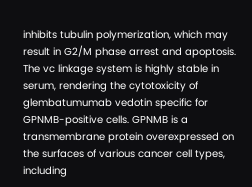inhibits tubulin polymerization, which may result in G2/M phase arrest and apoptosis. The vc linkage system is highly stable in serum, rendering the cytotoxicity of glembatumumab vedotin specific for GPNMB-positive cells. GPNMB is a transmembrane protein overexpressed on the surfaces of various cancer cell types, including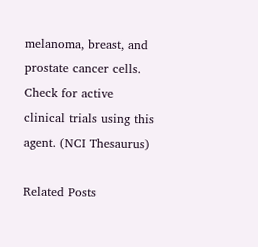melanoma, breast, and prostate cancer cells. Check for active clinical trials using this agent. (NCI Thesaurus)

Related Posts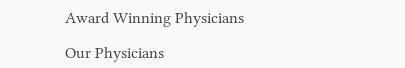Award Winning Physicians

Our Physicians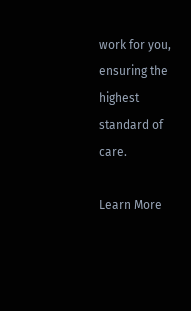work for you, ensuring the highest standard of care.

Learn More